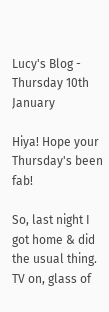Lucy's Blog - Thursday 10th January

Hiya! Hope your Thursday's been fab!

So, last night I got home & did the usual thing. TV on, glass of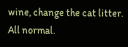wine, change the cat litter. All normal.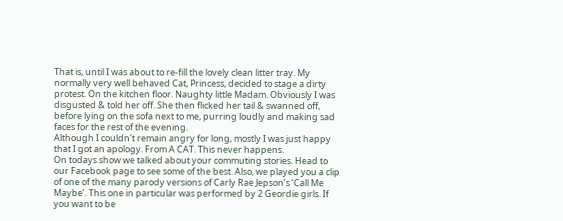That is, until I was about to re-fill the lovely clean litter tray. My normally very well behaved Cat, Princess, decided to stage a dirty protest. On the kitchen floor. Naughty little Madam. Obviously I was disgusted & told her off. She then flicked her tail & swanned off, before lying on the sofa next to me, purring loudly and making sad faces for the rest of the evening.
Although I couldn't remain angry for long, mostly I was just happy that I got an apology. From A CAT. This never happens.
On todays show we talked about your commuting stories. Head to our Facebook page to see some of the best. Also, we played you a clip of one of the many parody versions of Carly Rae Jepson’s ‘Call Me Maybe’. This one in particular was performed by 2 Geordie girls. If you want to be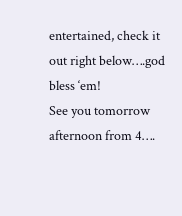entertained, check it out right below….god bless ‘em!
See you tomorrow afternoon from 4….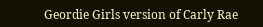Geordie Girls version of Carly Rae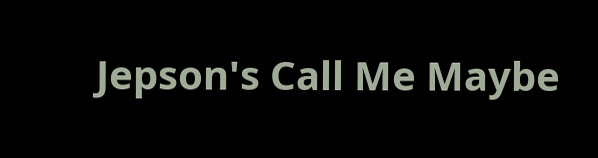Jepson's Call Me Maybe